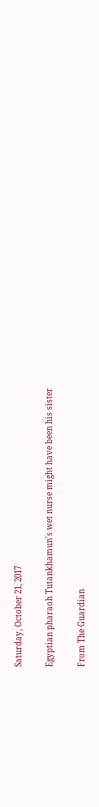Saturday, October 21, 2017

Egyptian pharaoh Tutankhamun's wet nurse might have been his sister

From The Guardian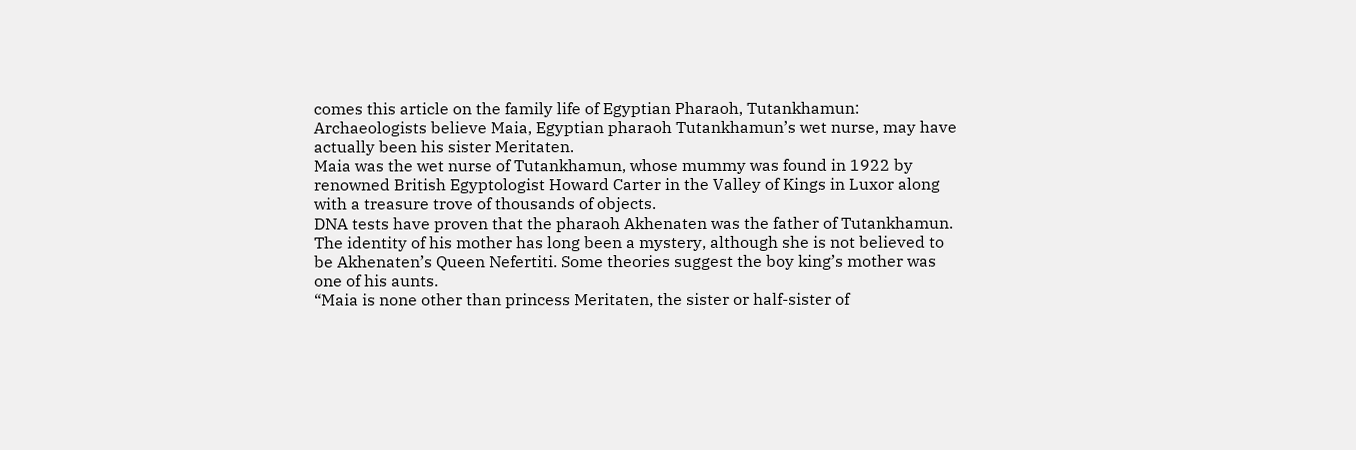comes this article on the family life of Egyptian Pharaoh, Tutankhamun:
Archaeologists believe Maia, Egyptian pharaoh Tutankhamun’s wet nurse, may have actually been his sister Meritaten.
Maia was the wet nurse of Tutankhamun, whose mummy was found in 1922 by renowned British Egyptologist Howard Carter in the Valley of Kings in Luxor along with a treasure trove of thousands of objects.
DNA tests have proven that the pharaoh Akhenaten was the father of Tutankhamun. The identity of his mother has long been a mystery, although she is not believed to be Akhenaten’s Queen Nefertiti. Some theories suggest the boy king’s mother was one of his aunts.
“Maia is none other than princess Meritaten, the sister or half-sister of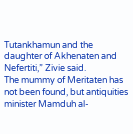Tutankhamun and the daughter of Akhenaten and Nefertiti,” Zivie said.
The mummy of Meritaten has not been found, but antiquities minister Mamduh al-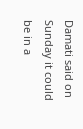Damati said on Sunday it could be in a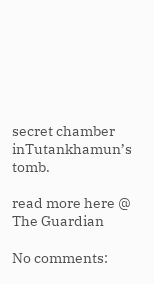secret chamber inTutankhamun’s tomb.

read more here @ The Guardian

No comments: